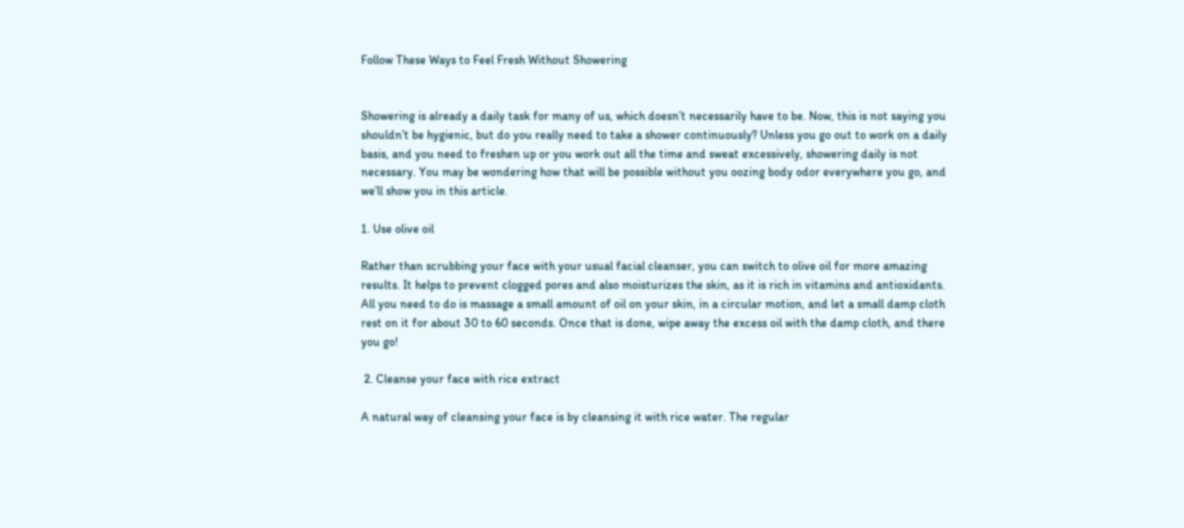Follow These Ways to Feel Fresh Without Showering


Showering is already a daily task for many of us, which doesn’t necessarily have to be. Now, this is not saying you shouldn’t be hygienic, but do you really need to take a shower continuously? Unless you go out to work on a daily basis, and you need to freshen up or you work out all the time and sweat excessively, showering daily is not necessary. You may be wondering how that will be possible without you oozing body odor everywhere you go, and we’ll show you in this article.

1. Use olive oil

Rather than scrubbing your face with your usual facial cleanser, you can switch to olive oil for more amazing results. It helps to prevent clogged pores and also moisturizes the skin, as it is rich in vitamins and antioxidants. All you need to do is massage a small amount of oil on your skin, in a circular motion, and let a small damp cloth rest on it for about 30 to 60 seconds. Once that is done, wipe away the excess oil with the damp cloth, and there you go!

 2. Cleanse your face with rice extract

A natural way of cleansing your face is by cleansing it with rice water. The regular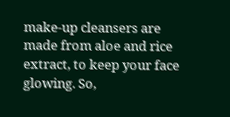make-up cleansers are made from aloe and rice extract, to keep your face glowing. So,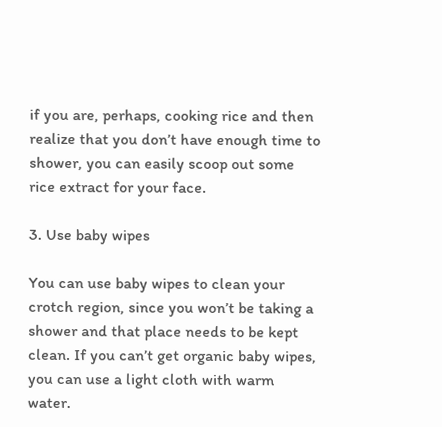if you are, perhaps, cooking rice and then realize that you don’t have enough time to shower, you can easily scoop out some rice extract for your face.

3. Use baby wipes

You can use baby wipes to clean your crotch region, since you won’t be taking a shower and that place needs to be kept clean. If you can’t get organic baby wipes, you can use a light cloth with warm water.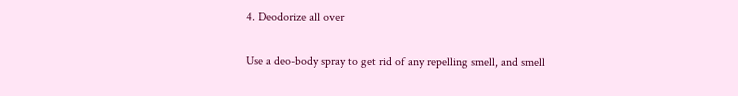4. Deodorize all over

Use a deo-body spray to get rid of any repelling smell, and smell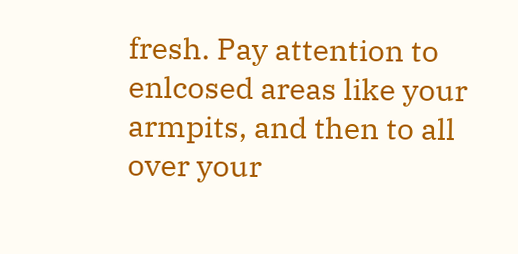fresh. Pay attention to enlcosed areas like your armpits, and then to all over your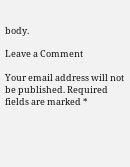body.

Leave a Comment

Your email address will not be published. Required fields are marked *